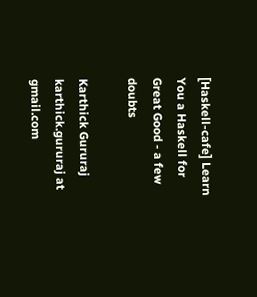[Haskell-cafe] Learn You a Haskell for Great Good - a few doubts

Karthick Gururaj karthick.gururaj at gmail.com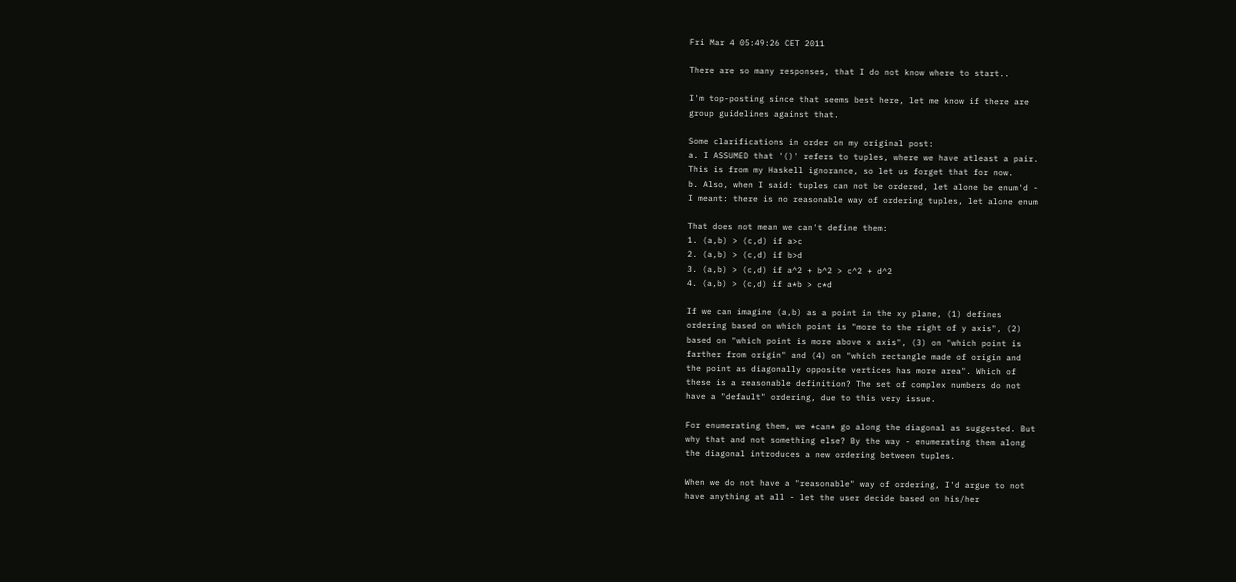Fri Mar 4 05:49:26 CET 2011

There are so many responses, that I do not know where to start..

I'm top-posting since that seems best here, let me know if there are
group guidelines against that.

Some clarifications in order on my original post:
a. I ASSUMED that '()' refers to tuples, where we have atleast a pair.
This is from my Haskell ignorance, so let us forget that for now.
b. Also, when I said: tuples can not be ordered, let alone be enum'd -
I meant: there is no reasonable way of ordering tuples, let alone enum

That does not mean we can't define them:
1. (a,b) > (c,d) if a>c
2. (a,b) > (c,d) if b>d
3. (a,b) > (c,d) if a^2 + b^2 > c^2 + d^2
4. (a,b) > (c,d) if a*b > c*d

If we can imagine (a,b) as a point in the xy plane, (1) defines
ordering based on which point is "more to the right of y axis", (2)
based on "which point is more above x axis", (3) on "which point is
farther from origin" and (4) on "which rectangle made of origin and
the point as diagonally opposite vertices has more area". Which of
these is a reasonable definition? The set of complex numbers do not
have a "default" ordering, due to this very issue.

For enumerating them, we *can* go along the diagonal as suggested. But
why that and not something else? By the way - enumerating them along
the diagonal introduces a new ordering between tuples.

When we do not have a "reasonable" way of ordering, I'd argue to not
have anything at all - let the user decide based on his/her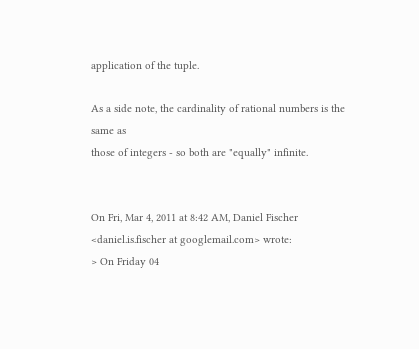application of the tuple.

As a side note, the cardinality of rational numbers is the same as
those of integers - so both are "equally" infinite.


On Fri, Mar 4, 2011 at 8:42 AM, Daniel Fischer
<daniel.is.fischer at googlemail.com> wrote:
> On Friday 04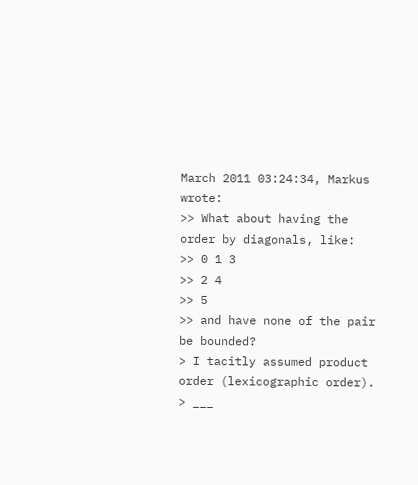March 2011 03:24:34, Markus wrote:
>> What about having the order by diagonals, like:
>> 0 1 3
>> 2 4
>> 5
>> and have none of the pair be bounded?
> I tacitly assumed product order (lexicographic order).
> ___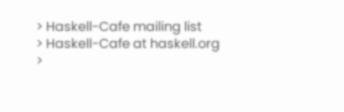> Haskell-Cafe mailing list
> Haskell-Cafe at haskell.org
>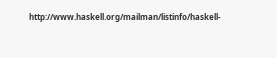http://www.haskell.org/mailman/listinfo/haskell-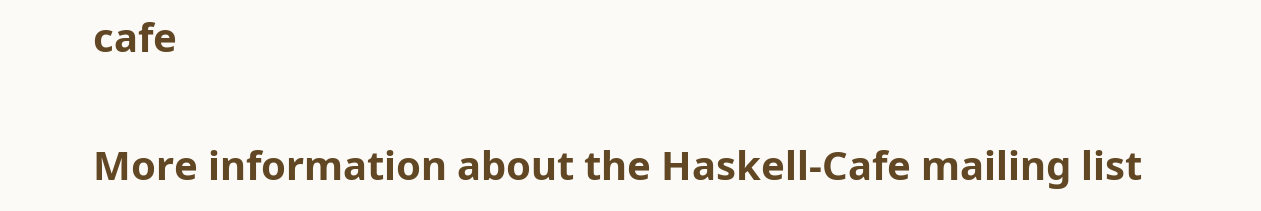cafe

More information about the Haskell-Cafe mailing list